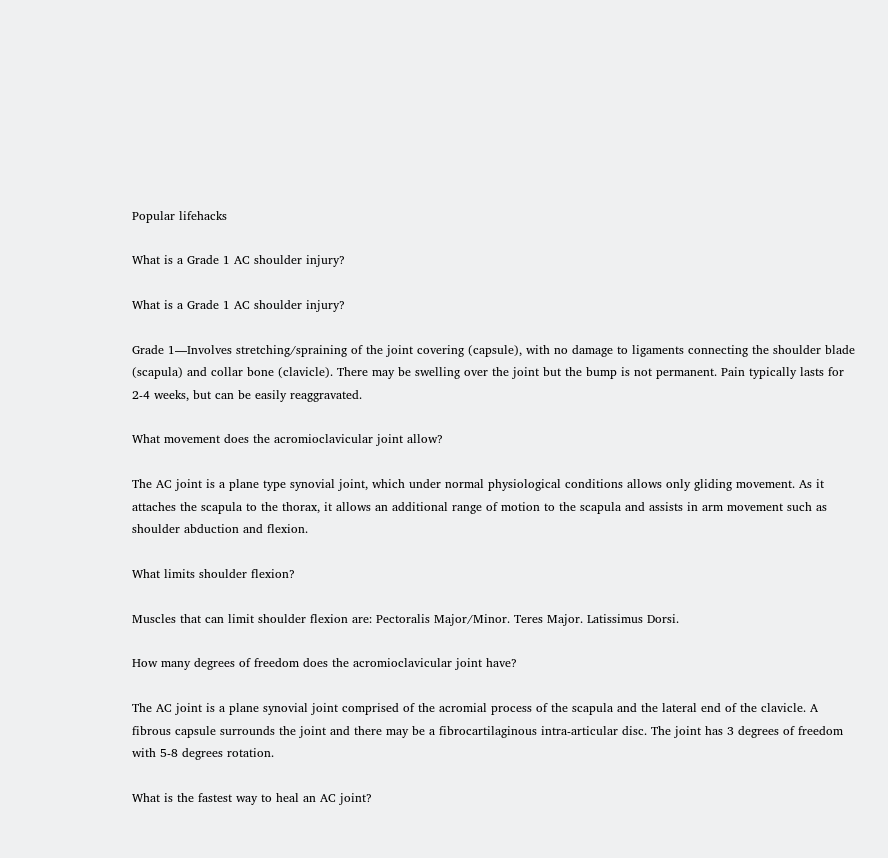Popular lifehacks

What is a Grade 1 AC shoulder injury?

What is a Grade 1 AC shoulder injury?

Grade 1—Involves stretching/spraining of the joint covering (capsule), with no damage to ligaments connecting the shoulder blade (scapula) and collar bone (clavicle). There may be swelling over the joint but the bump is not permanent. Pain typically lasts for 2-4 weeks, but can be easily reaggravated.

What movement does the acromioclavicular joint allow?

The AC joint is a plane type synovial joint, which under normal physiological conditions allows only gliding movement. As it attaches the scapula to the thorax, it allows an additional range of motion to the scapula and assists in arm movement such as shoulder abduction and flexion.

What limits shoulder flexion?

Muscles that can limit shoulder flexion are: Pectoralis Major/Minor. Teres Major. Latissimus Dorsi.

How many degrees of freedom does the acromioclavicular joint have?

The AC joint is a plane synovial joint comprised of the acromial process of the scapula and the lateral end of the clavicle. A fibrous capsule surrounds the joint and there may be a fibrocartilaginous intra-articular disc. The joint has 3 degrees of freedom with 5-8 degrees rotation.

What is the fastest way to heal an AC joint?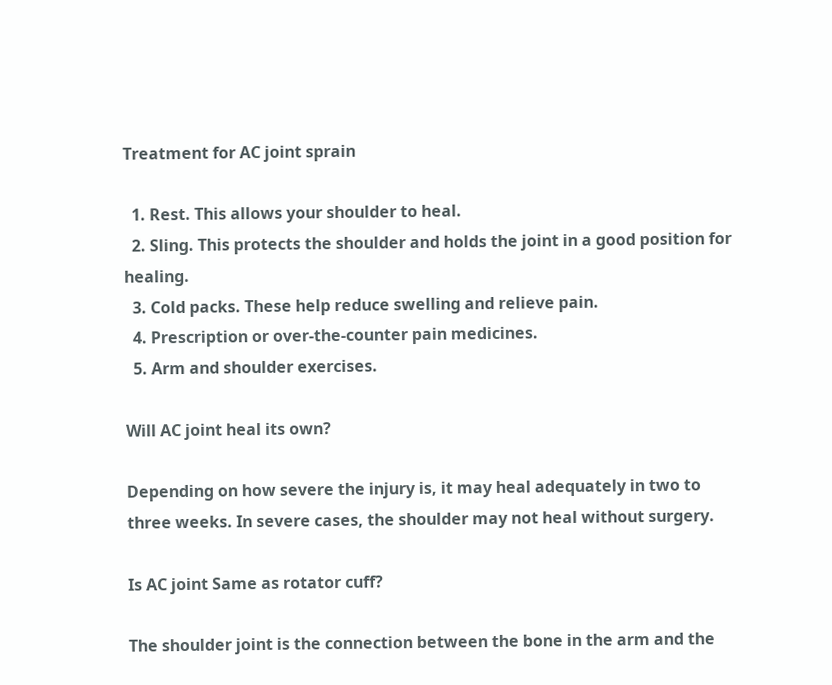Treatment for AC joint sprain

  1. Rest. This allows your shoulder to heal.
  2. Sling. This protects the shoulder and holds the joint in a good position for healing.
  3. Cold packs. These help reduce swelling and relieve pain.
  4. Prescription or over-the-counter pain medicines.
  5. Arm and shoulder exercises.

Will AC joint heal its own?

Depending on how severe the injury is, it may heal adequately in two to three weeks. In severe cases, the shoulder may not heal without surgery.

Is AC joint Same as rotator cuff?

The shoulder joint is the connection between the bone in the arm and the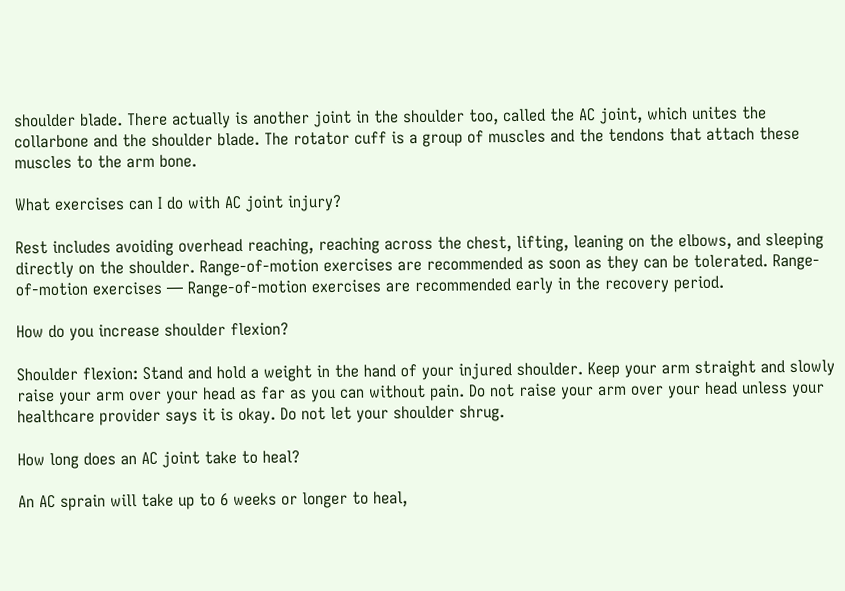shoulder blade. There actually is another joint in the shoulder too, called the AC joint, which unites the collarbone and the shoulder blade. The rotator cuff is a group of muscles and the tendons that attach these muscles to the arm bone.

What exercises can I do with AC joint injury?

Rest includes avoiding overhead reaching, reaching across the chest, lifting, leaning on the elbows, and sleeping directly on the shoulder. Range-of-motion exercises are recommended as soon as they can be tolerated. Range-of-motion exercises — Range-of-motion exercises are recommended early in the recovery period.

How do you increase shoulder flexion?

Shoulder flexion: Stand and hold a weight in the hand of your injured shoulder. Keep your arm straight and slowly raise your arm over your head as far as you can without pain. Do not raise your arm over your head unless your healthcare provider says it is okay. Do not let your shoulder shrug.

How long does an AC joint take to heal?

An AC sprain will take up to 6 weeks or longer to heal,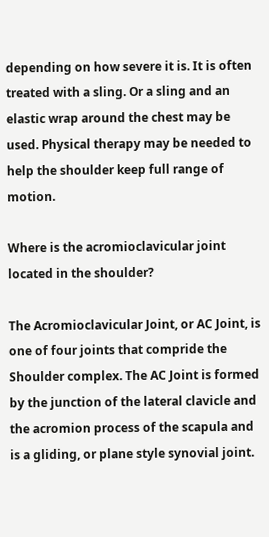depending on how severe it is. It is often treated with a sling. Or a sling and an elastic wrap around the chest may be used. Physical therapy may be needed to help the shoulder keep full range of motion.

Where is the acromioclavicular joint located in the shoulder?

The Acromioclavicular Joint, or AC Joint, is one of four joints that compride the Shoulder complex. The AC Joint is formed by the junction of the lateral clavicle and the acromion process of the scapula and is a gliding, or plane style synovial joint.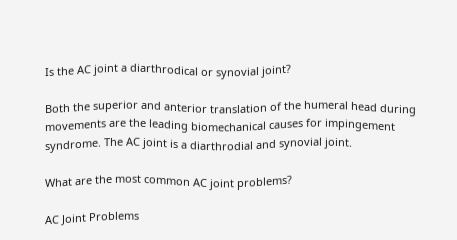Is the AC joint a diarthrodical or synovial joint?

Both the superior and anterior translation of the humeral head during movements are the leading biomechanical causes for impingement syndrome. The AC joint is a diarthrodial and synovial joint.

What are the most common AC joint problems?

AC Joint Problems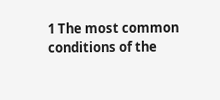1 The most common conditions of the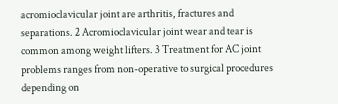acromioclavicular joint are arthritis, fractures and separations. 2 Acromioclavicular joint wear and tear is common among weight lifters. 3 Treatment for AC joint problems ranges from non-operative to surgical procedures depending on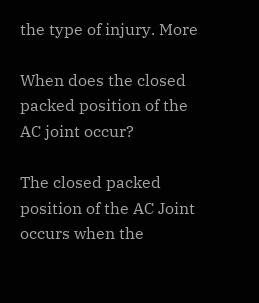the type of injury. More

When does the closed packed position of the AC joint occur?

The closed packed position of the AC Joint occurs when the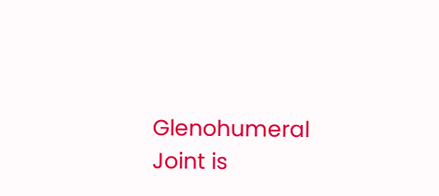Glenohumeral Joint is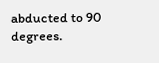abducted to 90 degrees.